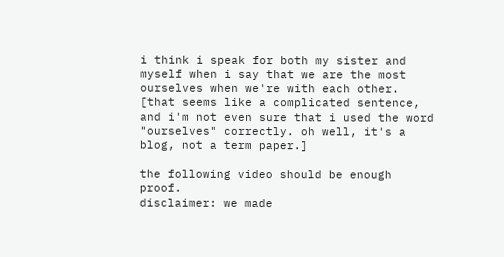i think i speak for both my sister and myself when i say that we are the most ourselves when we're with each other. [that seems like a complicated sentence, and i'm not even sure that i used the word "ourselves" correctly. oh well, it's a blog, not a term paper.]

the following video should be enough proof.
disclaimer: we made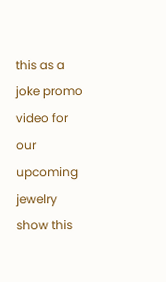this as a joke promo video for our upcoming jewelry show this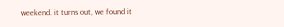weekend. it turns out, we found it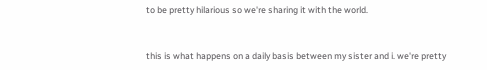to be pretty hilarious so we're sharing it with the world.


this is what happens on a daily basis between my sister and i. we're pretty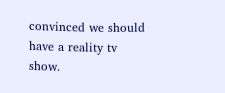convinced we should have a reality tv show.